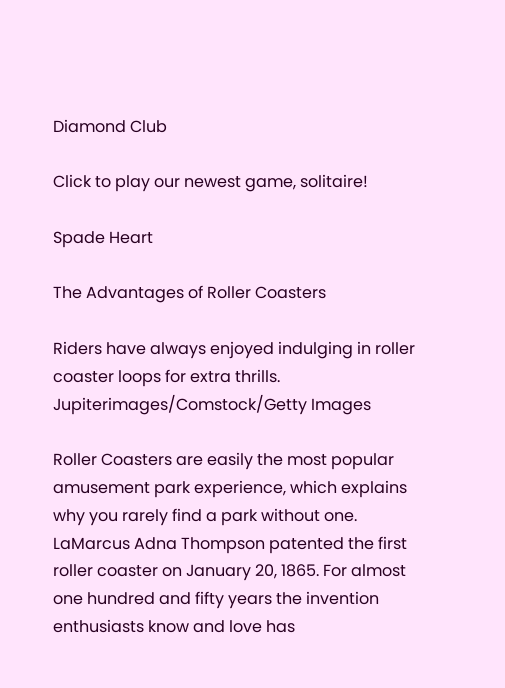Diamond Club

Click to play our newest game, solitaire!

Spade Heart

The Advantages of Roller Coasters

Riders have always enjoyed indulging in roller coaster loops for extra thrills.
Jupiterimages/Comstock/Getty Images

Roller Coasters are easily the most popular amusement park experience, which explains why you rarely find a park without one. LaMarcus Adna Thompson patented the first roller coaster on January 20, 1865. For almost one hundred and fifty years the invention enthusiasts know and love has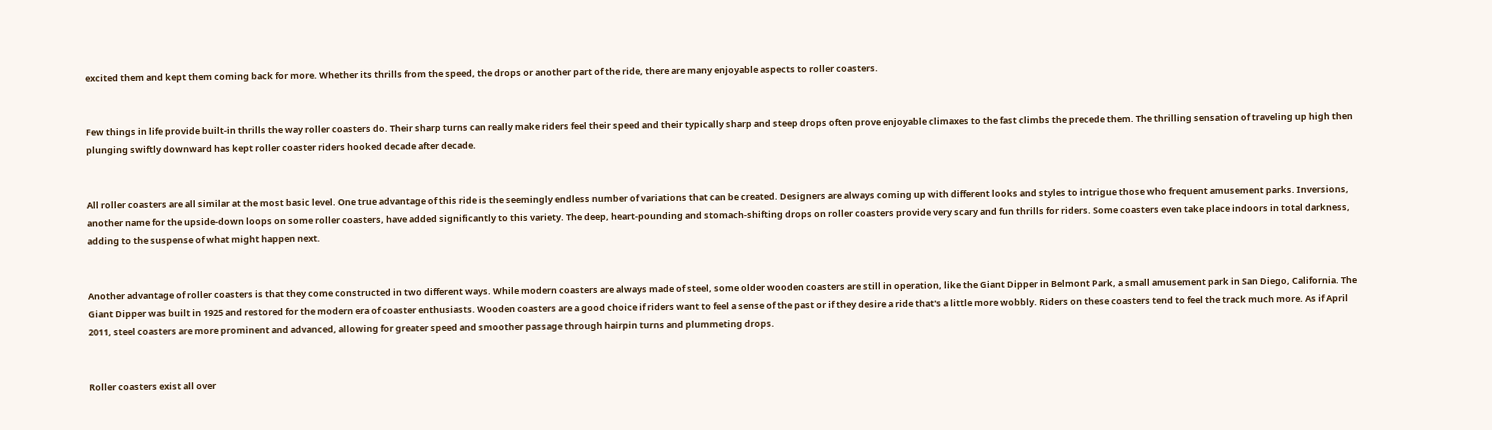excited them and kept them coming back for more. Whether its thrills from the speed, the drops or another part of the ride, there are many enjoyable aspects to roller coasters.


Few things in life provide built-in thrills the way roller coasters do. Their sharp turns can really make riders feel their speed and their typically sharp and steep drops often prove enjoyable climaxes to the fast climbs the precede them. The thrilling sensation of traveling up high then plunging swiftly downward has kept roller coaster riders hooked decade after decade.


All roller coasters are all similar at the most basic level. One true advantage of this ride is the seemingly endless number of variations that can be created. Designers are always coming up with different looks and styles to intrigue those who frequent amusement parks. Inversions, another name for the upside-down loops on some roller coasters, have added significantly to this variety. The deep, heart-pounding and stomach-shifting drops on roller coasters provide very scary and fun thrills for riders. Some coasters even take place indoors in total darkness, adding to the suspense of what might happen next.


Another advantage of roller coasters is that they come constructed in two different ways. While modern coasters are always made of steel, some older wooden coasters are still in operation, like the Giant Dipper in Belmont Park, a small amusement park in San Diego, California. The Giant Dipper was built in 1925 and restored for the modern era of coaster enthusiasts. Wooden coasters are a good choice if riders want to feel a sense of the past or if they desire a ride that's a little more wobbly. Riders on these coasters tend to feel the track much more. As if April 2011, steel coasters are more prominent and advanced, allowing for greater speed and smoother passage through hairpin turns and plummeting drops.


Roller coasters exist all over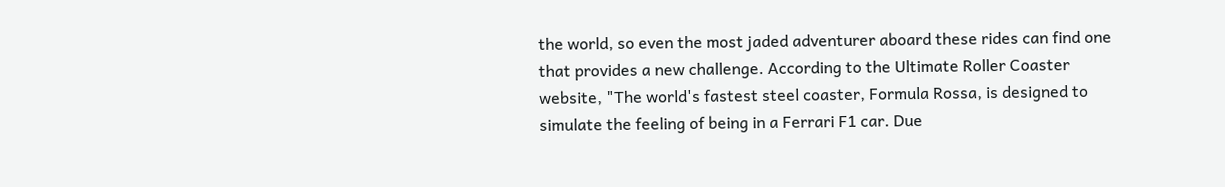the world, so even the most jaded adventurer aboard these rides can find one that provides a new challenge. According to the Ultimate Roller Coaster website, "The world's fastest steel coaster, Formula Rossa, is designed to simulate the feeling of being in a Ferrari F1 car. Due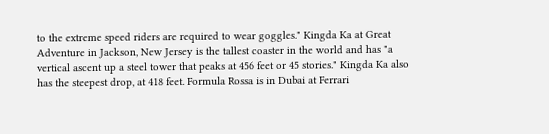to the extreme speed riders are required to wear goggles." Kingda Ka at Great Adventure in Jackson, New Jersey is the tallest coaster in the world and has "a vertical ascent up a steel tower that peaks at 456 feet or 45 stories." Kingda Ka also has the steepest drop, at 418 feet. Formula Rossa is in Dubai at Ferrari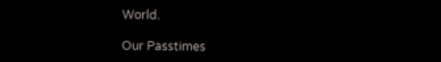World.

Our Passtimes